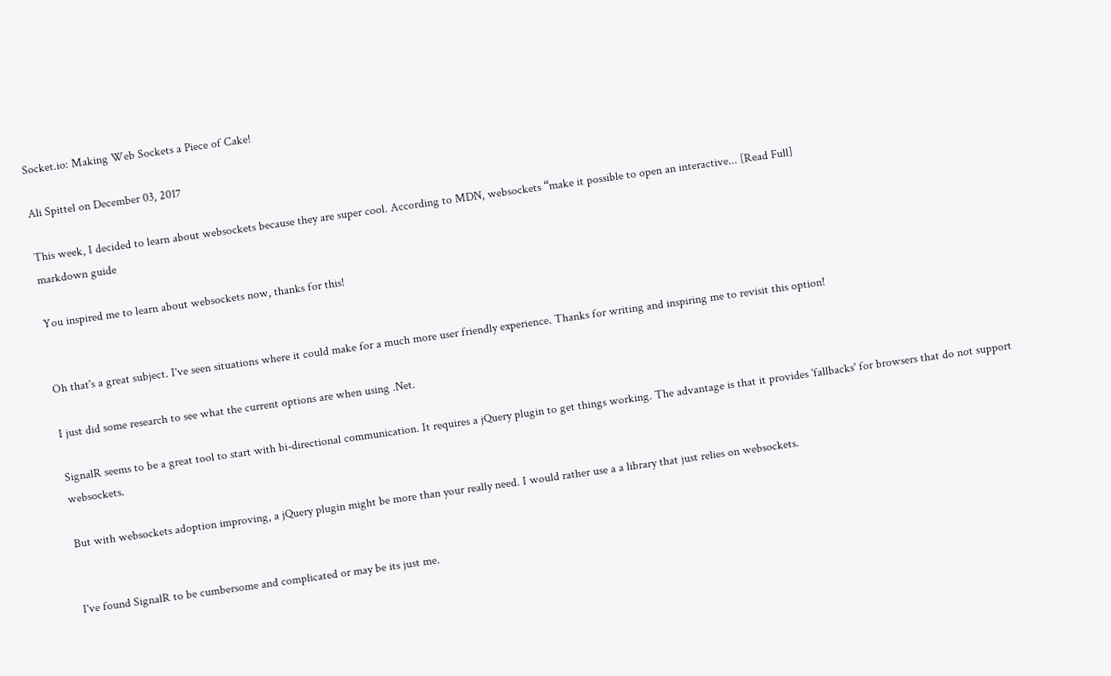Socket.io: Making Web Sockets a Piece of Cake!

Ali Spittel on December 03, 2017

This week, I decided to learn about websockets because they are super cool. According to MDN, websockets “make it possible to open an interactive... [Read Full]
markdown guide

You inspired me to learn about websockets now, thanks for this!


Oh that's a great subject. I've seen situations where it could make for a much more user friendly experience. Thanks for writing and inspiring me to revisit this option!

I just did some research to see what the current options are when using .Net.

SignalR seems to be a great tool to start with bi-directional communication. It requires a jQuery plugin to get things working. The advantage is that it provides 'fallbacks' for browsers that do not support websockets.

But with websockets adoption improving, a jQuery plugin might be more than your really need. I would rather use a a library that just relies on websockets.


I've found SignalR to be cumbersome and complicated or may be its just me.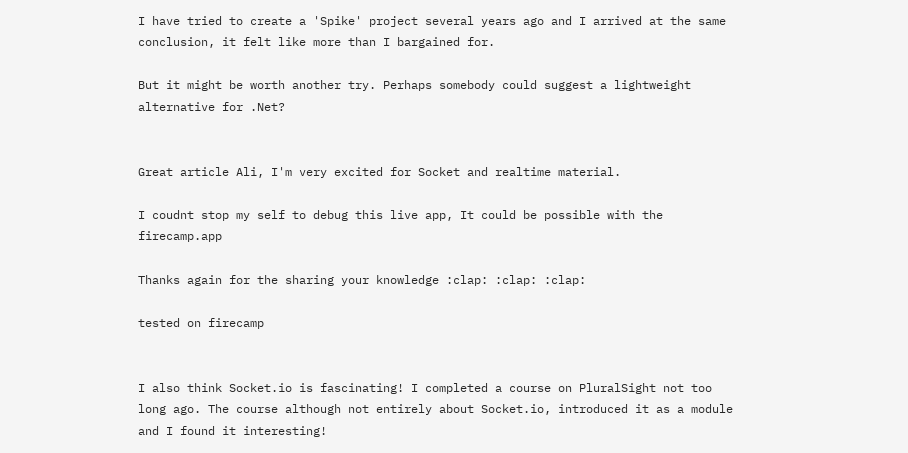I have tried to create a 'Spike' project several years ago and I arrived at the same conclusion, it felt like more than I bargained for.

But it might be worth another try. Perhaps somebody could suggest a lightweight alternative for .Net?


Great article Ali, I'm very excited for Socket and realtime material.

I coudnt stop my self to debug this live app, It could be possible with the firecamp.app

Thanks again for the sharing your knowledge :clap: :clap: :clap:

tested on firecamp


I also think Socket.io is fascinating! I completed a course on PluralSight not too long ago. The course although not entirely about Socket.io, introduced it as a module and I found it interesting!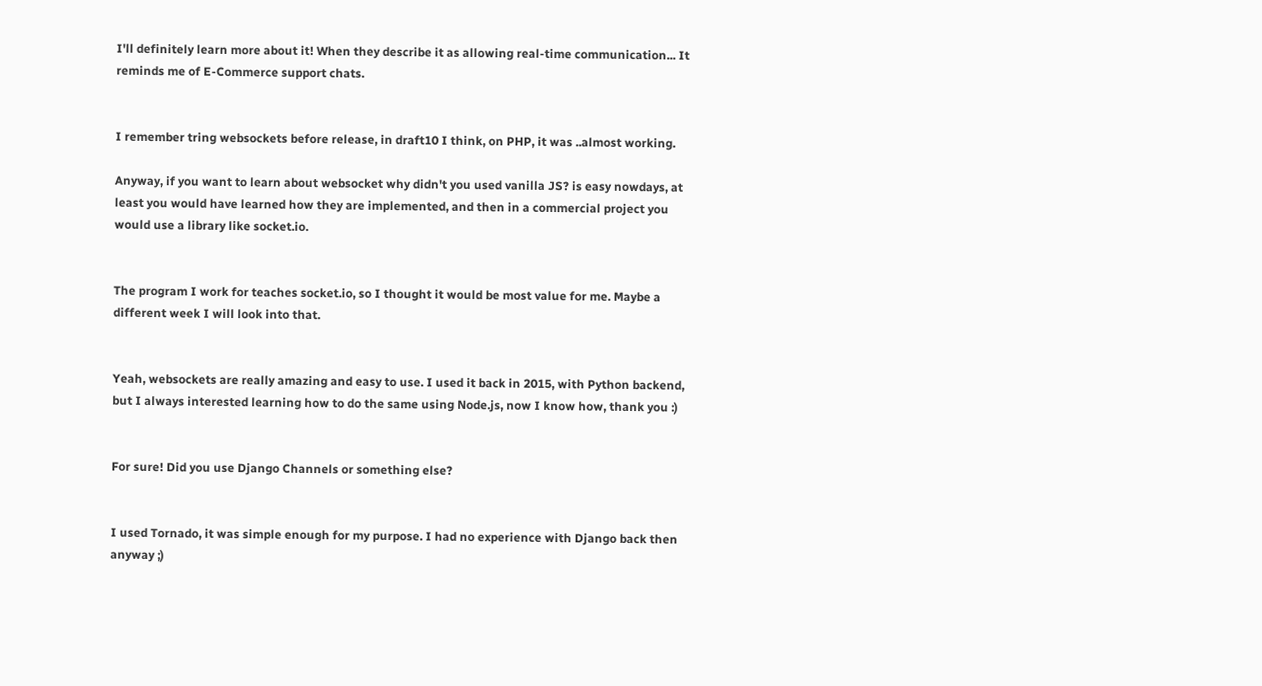I'll definitely learn more about it! When they describe it as allowing real-time communication... It reminds me of E-Commerce support chats.


I remember tring websockets before release, in draft10 I think, on PHP, it was ..almost working.

Anyway, if you want to learn about websocket why didn't you used vanilla JS? is easy nowdays, at least you would have learned how they are implemented, and then in a commercial project you would use a library like socket.io.


The program I work for teaches socket.io, so I thought it would be most value for me. Maybe a different week I will look into that.


Yeah, websockets are really amazing and easy to use. I used it back in 2015, with Python backend, but I always interested learning how to do the same using Node.js, now I know how, thank you :)


For sure! Did you use Django Channels or something else?


I used Tornado, it was simple enough for my purpose. I had no experience with Django back then anyway ;)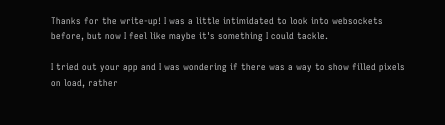Thanks for the write-up! I was a little intimidated to look into websockets before, but now I feel like maybe it's something I could tackle.

I tried out your app and I was wondering if there was a way to show filled pixels on load, rather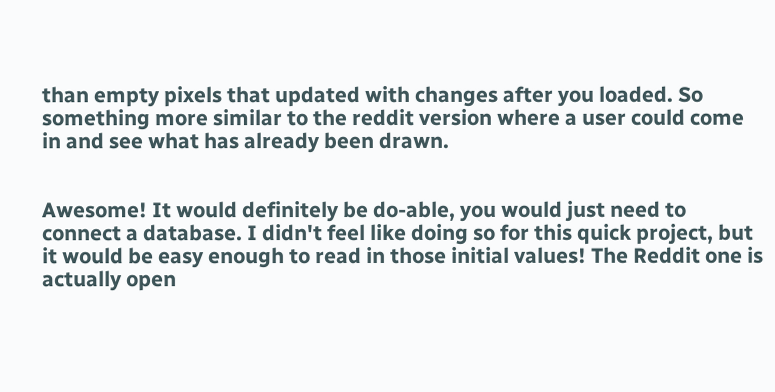than empty pixels that updated with changes after you loaded. So something more similar to the reddit version where a user could come in and see what has already been drawn.


Awesome! It would definitely be do-able, you would just need to connect a database. I didn't feel like doing so for this quick project, but it would be easy enough to read in those initial values! The Reddit one is actually open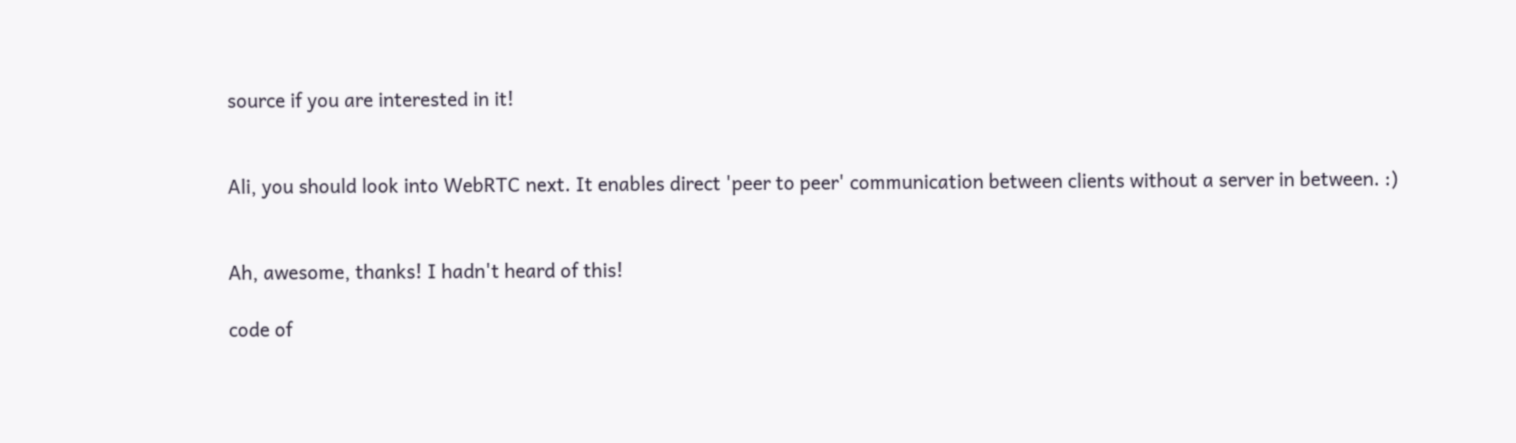source if you are interested in it!


Ali, you should look into WebRTC next. It enables direct 'peer to peer' communication between clients without a server in between. :)


Ah, awesome, thanks! I hadn't heard of this!

code of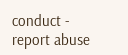conduct - report abuse